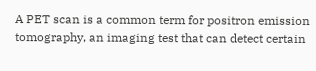A PET scan is a common term for positron emission tomography, an imaging test that can detect certain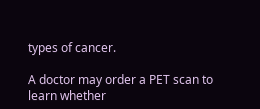types of cancer.

A doctor may order a PET scan to learn whether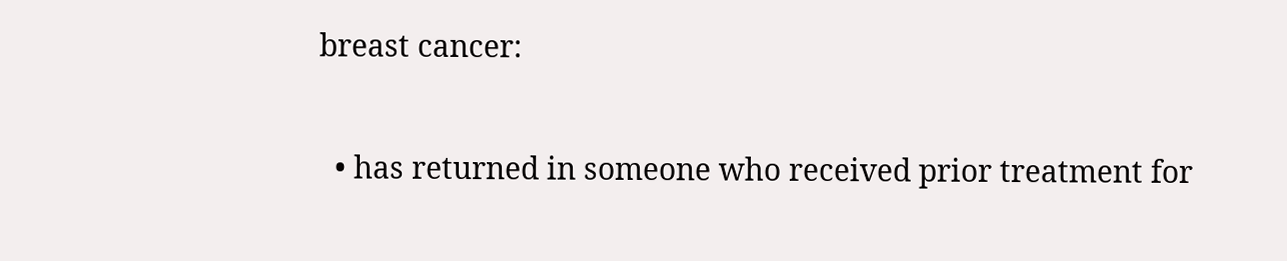breast cancer:

  • has returned in someone who received prior treatment for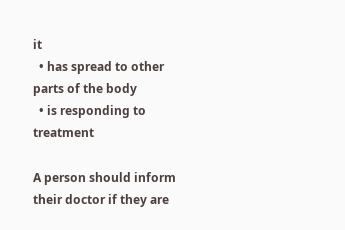it
  • has spread to other parts of the body
  • is responding to treatment

A person should inform their doctor if they are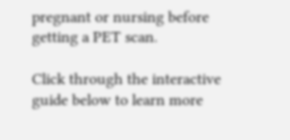pregnant or nursing before getting a PET scan.

Click through the interactive guide below to learn more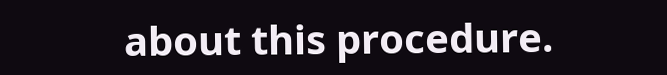about this procedure.